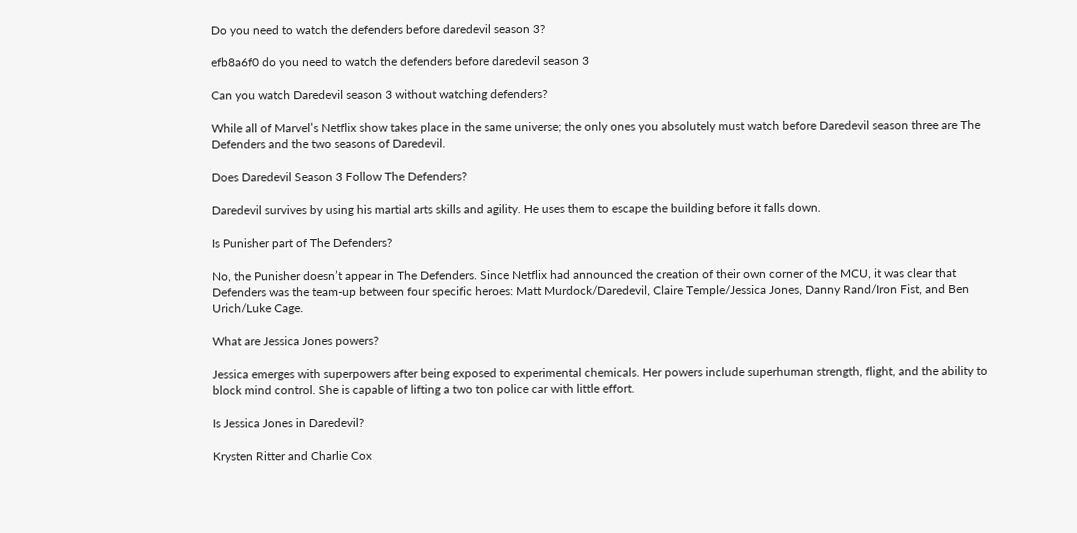Do you need to watch the defenders before daredevil season 3?

efb8a6f0 do you need to watch the defenders before daredevil season 3

Can you watch Daredevil season 3 without watching defenders?

While all of Marvel’s Netflix show takes place in the same universe; the only ones you absolutely must watch before Daredevil season three are The Defenders and the two seasons of Daredevil.

Does Daredevil Season 3 Follow The Defenders?

Daredevil survives by using his martial arts skills and agility. He uses them to escape the building before it falls down.

Is Punisher part of The Defenders?

No, the Punisher doesn’t appear in The Defenders. Since Netflix had announced the creation of their own corner of the MCU, it was clear that Defenders was the team-up between four specific heroes: Matt Murdock/Daredevil, Claire Temple/Jessica Jones, Danny Rand/Iron Fist, and Ben Urich/Luke Cage.

What are Jessica Jones powers?

Jessica emerges with superpowers after being exposed to experimental chemicals. Her powers include superhuman strength, flight, and the ability to block mind control. She is capable of lifting a two ton police car with little effort.

Is Jessica Jones in Daredevil?

Krysten Ritter and Charlie Cox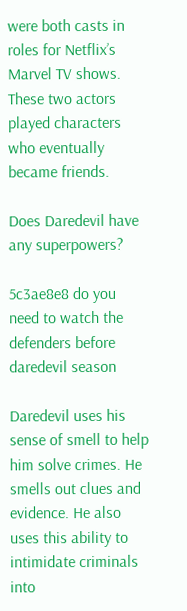were both casts in roles for Netflix’s Marvel TV shows. These two actors played characters who eventually became friends.

Does Daredevil have any superpowers?

5c3ae8e8 do you need to watch the defenders before daredevil season

Daredevil uses his sense of smell to help him solve crimes. He smells out clues and evidence. He also uses this ability to intimidate criminals into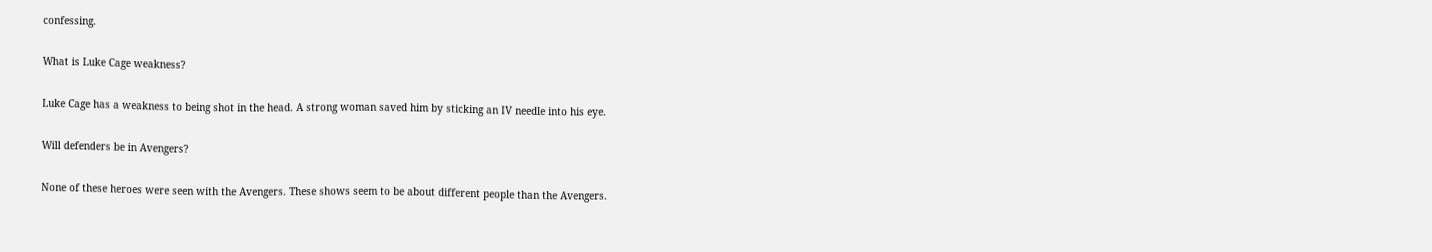confessing.

What is Luke Cage weakness?

Luke Cage has a weakness to being shot in the head. A strong woman saved him by sticking an IV needle into his eye.

Will defenders be in Avengers?

None of these heroes were seen with the Avengers. These shows seem to be about different people than the Avengers.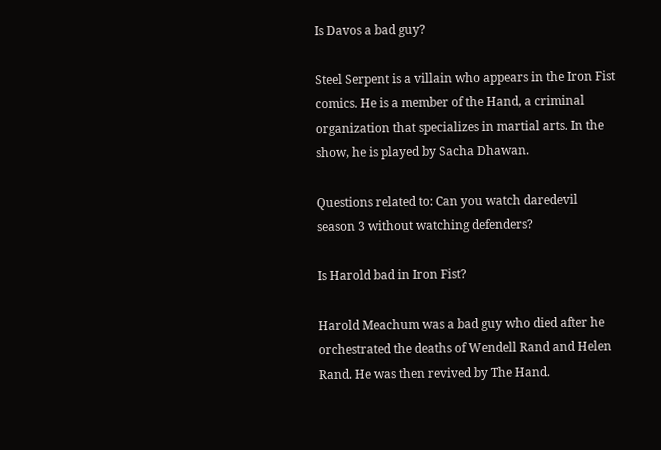Is Davos a bad guy?

Steel Serpent is a villain who appears in the Iron Fist comics. He is a member of the Hand, a criminal organization that specializes in martial arts. In the show, he is played by Sacha Dhawan.

Questions related to: Can you watch daredevil season 3 without watching defenders?

Is Harold bad in Iron Fist?

Harold Meachum was a bad guy who died after he orchestrated the deaths of Wendell Rand and Helen Rand. He was then revived by The Hand.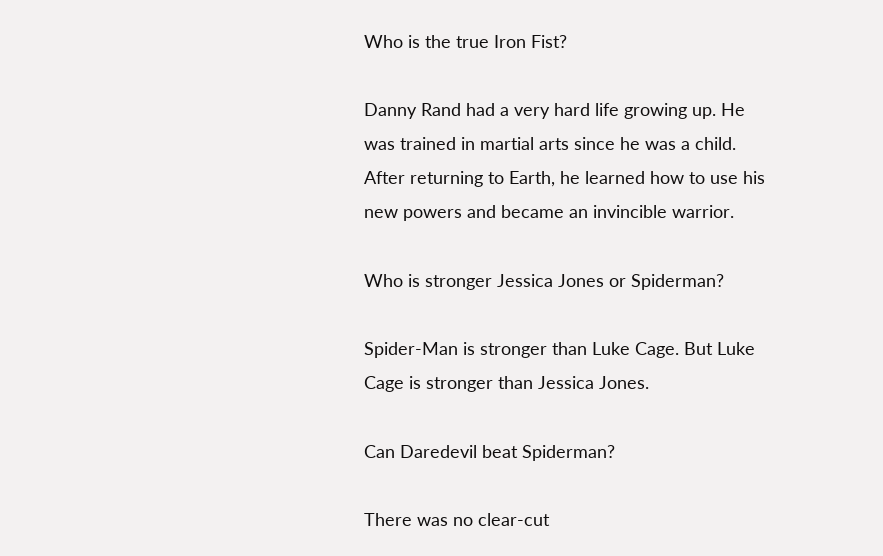Who is the true Iron Fist?

Danny Rand had a very hard life growing up. He was trained in martial arts since he was a child. After returning to Earth, he learned how to use his new powers and became an invincible warrior.

Who is stronger Jessica Jones or Spiderman?

Spider-Man is stronger than Luke Cage. But Luke Cage is stronger than Jessica Jones.

Can Daredevil beat Spiderman?

There was no clear-cut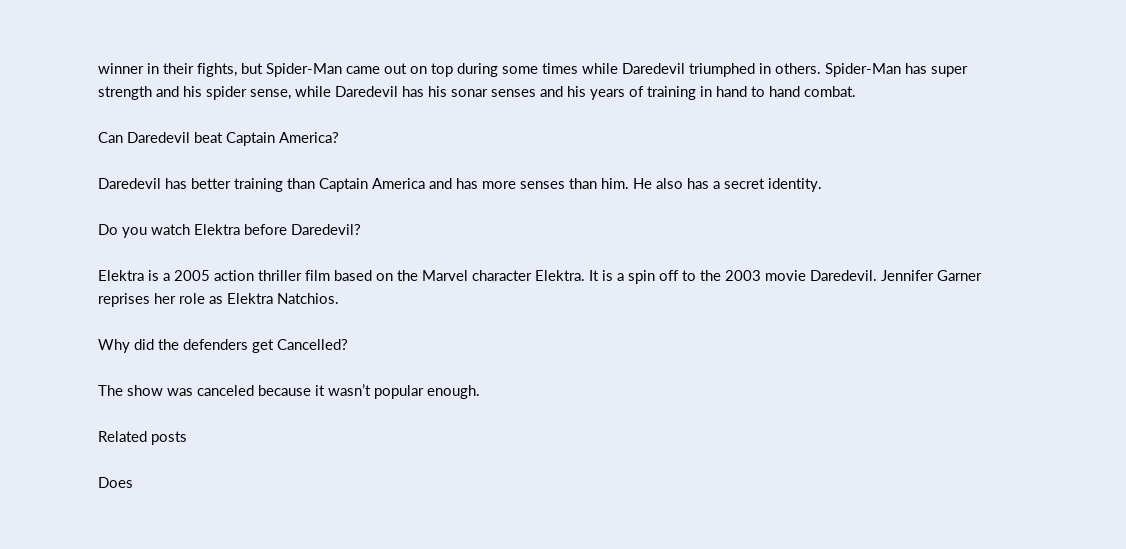winner in their fights, but Spider-Man came out on top during some times while Daredevil triumphed in others. Spider-Man has super strength and his spider sense, while Daredevil has his sonar senses and his years of training in hand to hand combat.

Can Daredevil beat Captain America?

Daredevil has better training than Captain America and has more senses than him. He also has a secret identity.

Do you watch Elektra before Daredevil?

Elektra is a 2005 action thriller film based on the Marvel character Elektra. It is a spin off to the 2003 movie Daredevil. Jennifer Garner reprises her role as Elektra Natchios.

Why did the defenders get Cancelled?

The show was canceled because it wasn’t popular enough.

Related posts

Does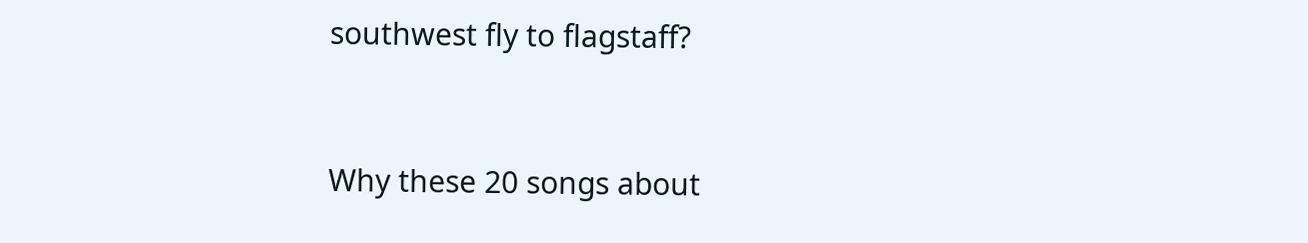southwest fly to flagstaff?


Why these 20 songs about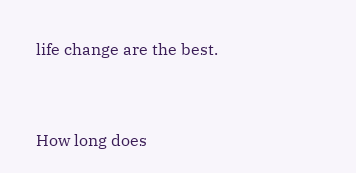life change are the best.


How long does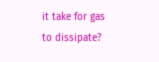it take for gas to dissipate?